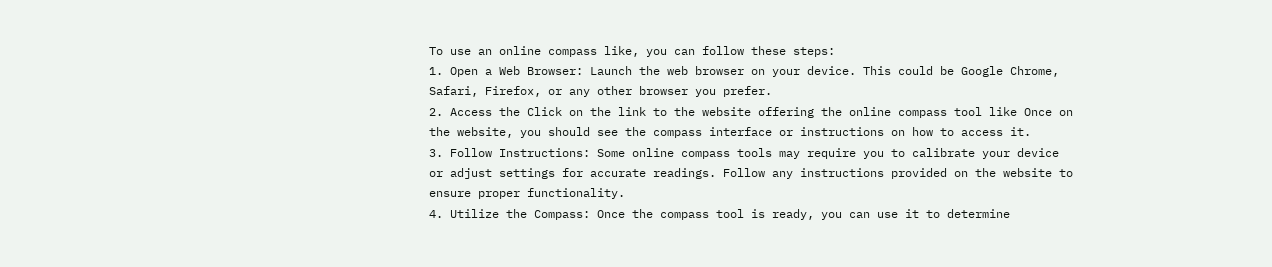To use an online compass like, you can follow these steps:
1. Open a Web Browser: Launch the web browser on your device. This could be Google Chrome, Safari, Firefox, or any other browser you prefer.
2. Access the Click on the link to the website offering the online compass tool like Once on the website, you should see the compass interface or instructions on how to access it.
3. Follow Instructions: Some online compass tools may require you to calibrate your device or adjust settings for accurate readings. Follow any instructions provided on the website to ensure proper functionality.
4. Utilize the Compass: Once the compass tool is ready, you can use it to determine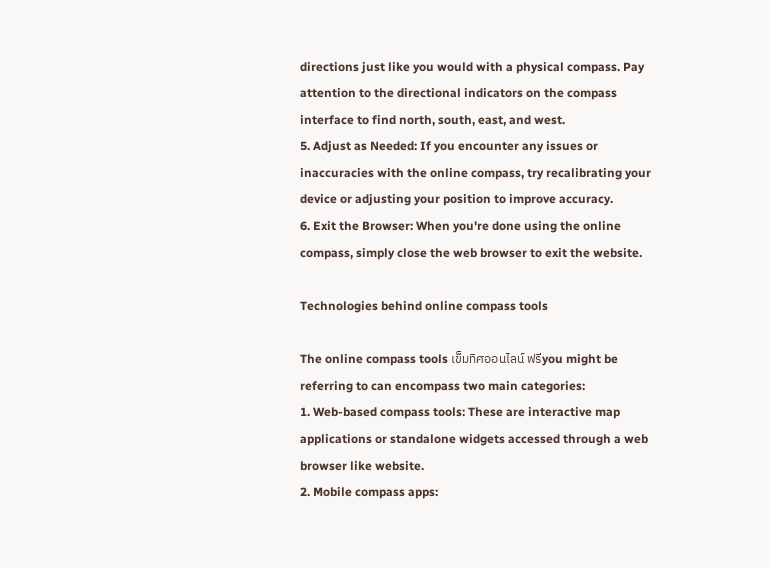directions just like you would with a physical compass. Pay attention to the directional indicators on the compass interface to find north, south, east, and west.
5. Adjust as Needed: If you encounter any issues or inaccuracies with the online compass, try recalibrating your device or adjusting your position to improve accuracy.
6. Exit the Browser: When you're done using the online compass, simply close the web browser to exit the website.

Technologies behind online compass tools

The online compass tools เข็มทิศออนไลน์ ฟรีyou might be referring to can encompass two main categories:
1. Web-based compass tools: These are interactive map applications or standalone widgets accessed through a web browser like website.
2. Mobile compass apps: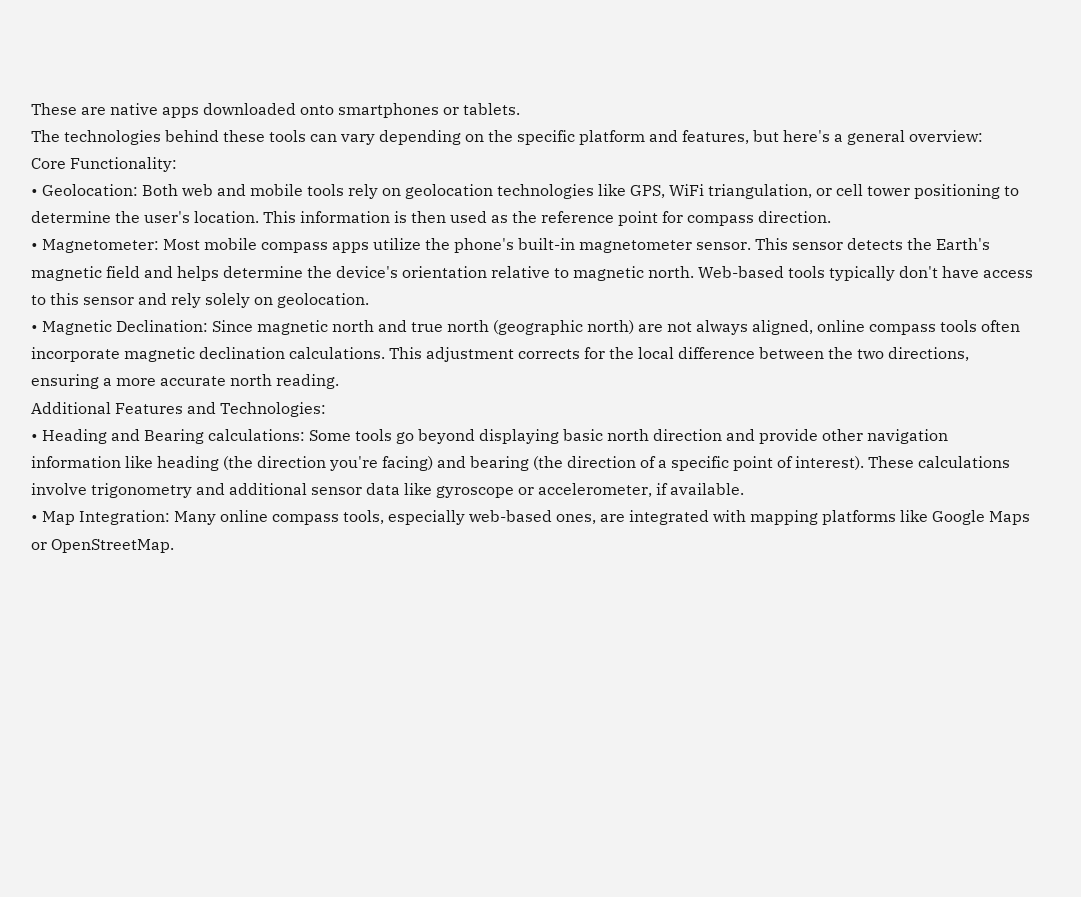These are native apps downloaded onto smartphones or tablets.
The technologies behind these tools can vary depending on the specific platform and features, but here's a general overview:
Core Functionality:
• Geolocation: Both web and mobile tools rely on geolocation technologies like GPS, WiFi triangulation, or cell tower positioning to determine the user's location. This information is then used as the reference point for compass direction.
• Magnetometer: Most mobile compass apps utilize the phone's built-in magnetometer sensor. This sensor detects the Earth's magnetic field and helps determine the device's orientation relative to magnetic north. Web-based tools typically don't have access to this sensor and rely solely on geolocation.
• Magnetic Declination: Since magnetic north and true north (geographic north) are not always aligned, online compass tools often incorporate magnetic declination calculations. This adjustment corrects for the local difference between the two directions, ensuring a more accurate north reading.
Additional Features and Technologies:
• Heading and Bearing calculations: Some tools go beyond displaying basic north direction and provide other navigation information like heading (the direction you're facing) and bearing (the direction of a specific point of interest). These calculations involve trigonometry and additional sensor data like gyroscope or accelerometer, if available.
• Map Integration: Many online compass tools, especially web-based ones, are integrated with mapping platforms like Google Maps or OpenStreetMap.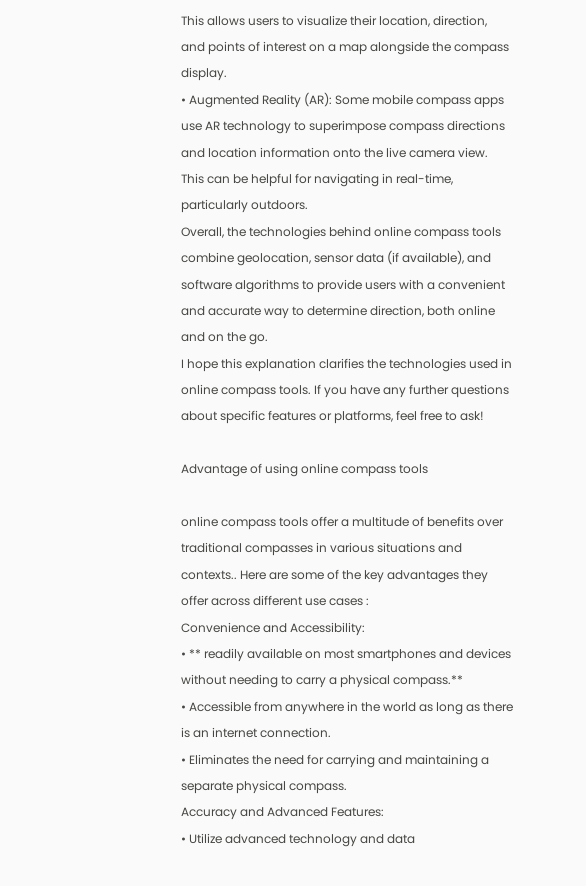This allows users to visualize their location, direction, and points of interest on a map alongside the compass display.
• Augmented Reality (AR): Some mobile compass apps use AR technology to superimpose compass directions and location information onto the live camera view. This can be helpful for navigating in real-time, particularly outdoors.
Overall, the technologies behind online compass tools combine geolocation, sensor data (if available), and software algorithms to provide users with a convenient and accurate way to determine direction, both online and on the go.
I hope this explanation clarifies the technologies used in online compass tools. If you have any further questions about specific features or platforms, feel free to ask!

Advantage of using online compass tools

online compass tools offer a multitude of benefits over traditional compasses in various situations and contexts.. Here are some of the key advantages they offer across different use cases :
Convenience and Accessibility:
• ** readily available on most smartphones and devices without needing to carry a physical compass.**
• Accessible from anywhere in the world as long as there is an internet connection.
• Eliminates the need for carrying and maintaining a separate physical compass.
Accuracy and Advanced Features:
• Utilize advanced technology and data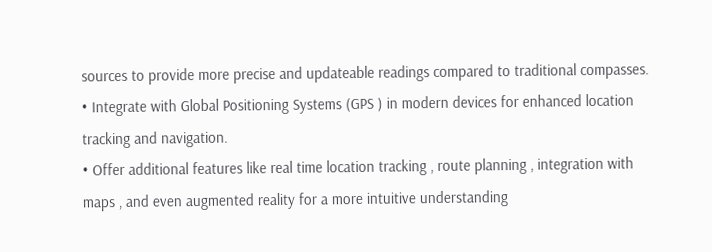sources to provide more precise and updateable readings compared to traditional compasses.
• Integrate with Global Positioning Systems (GPS ) in modern devices for enhanced location tracking and navigation.
• Offer additional features like real time location tracking , route planning , integration with maps , and even augmented reality for a more intuitive understanding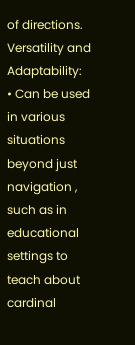of directions.
Versatility and Adaptability:
• Can be used in various situations beyond just navigation , such as in educational settings to teach about cardinal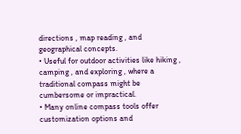directions , map reading , and geographical concepts.
• Useful for outdoor activities like hiking , camping , and exploring , where a traditional compass might be cumbersome or impractical.
• Many online compass tools offer customization options and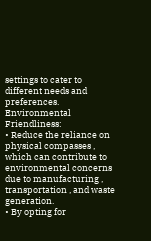settings to cater to different needs and preferences.
Environmental Friendliness:
• Reduce the reliance on physical compasses , which can contribute to environmental concerns due to manufacturing , transportation , and waste generation.
• By opting for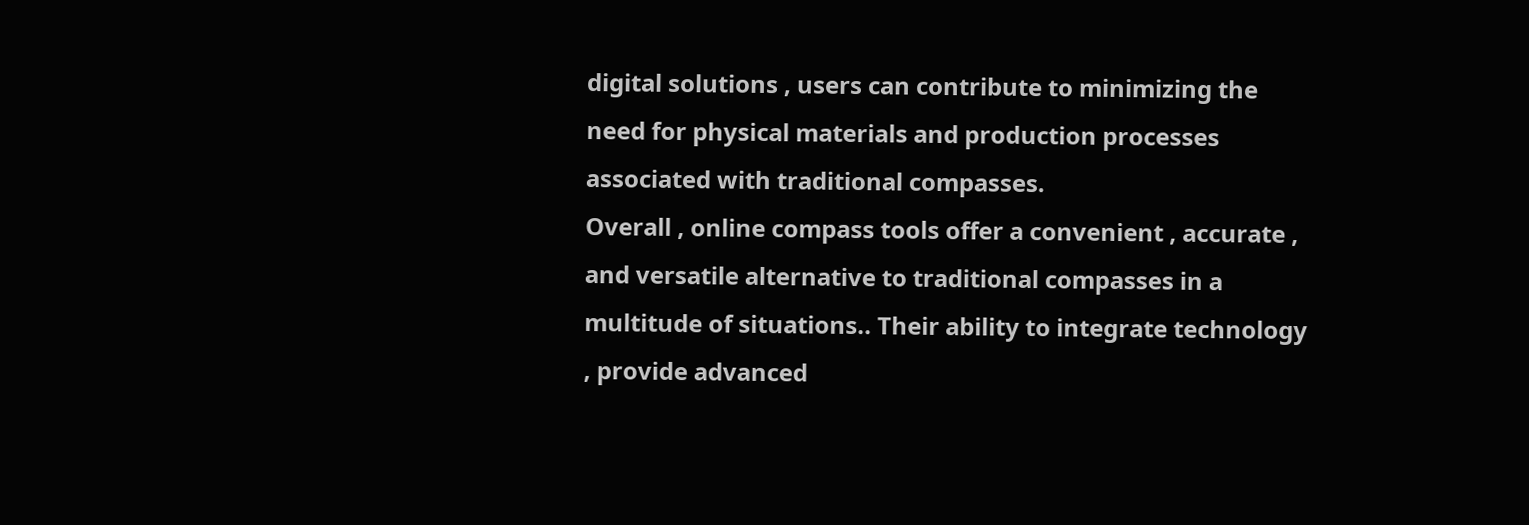digital solutions , users can contribute to minimizing the need for physical materials and production processes associated with traditional compasses.
Overall , online compass tools offer a convenient , accurate , and versatile alternative to traditional compasses in a multitude of situations.. Their ability to integrate technology , provide advanced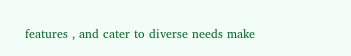features , and cater to diverse needs make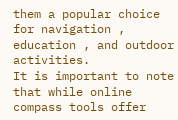them a popular choice for navigation , education , and outdoor activities.
It is important to note that while online compass tools offer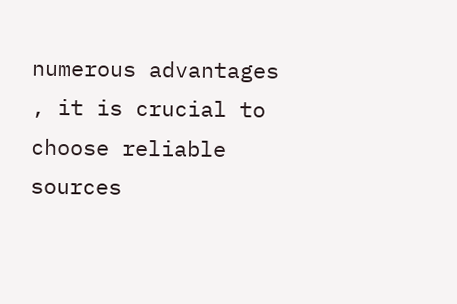numerous advantages , it is crucial to choose reliable sources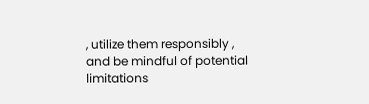, utilize them responsibly , and be mindful of potential limitations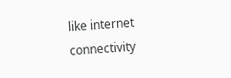like internet connectivity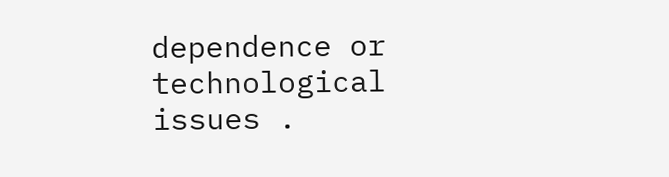dependence or technological issues .